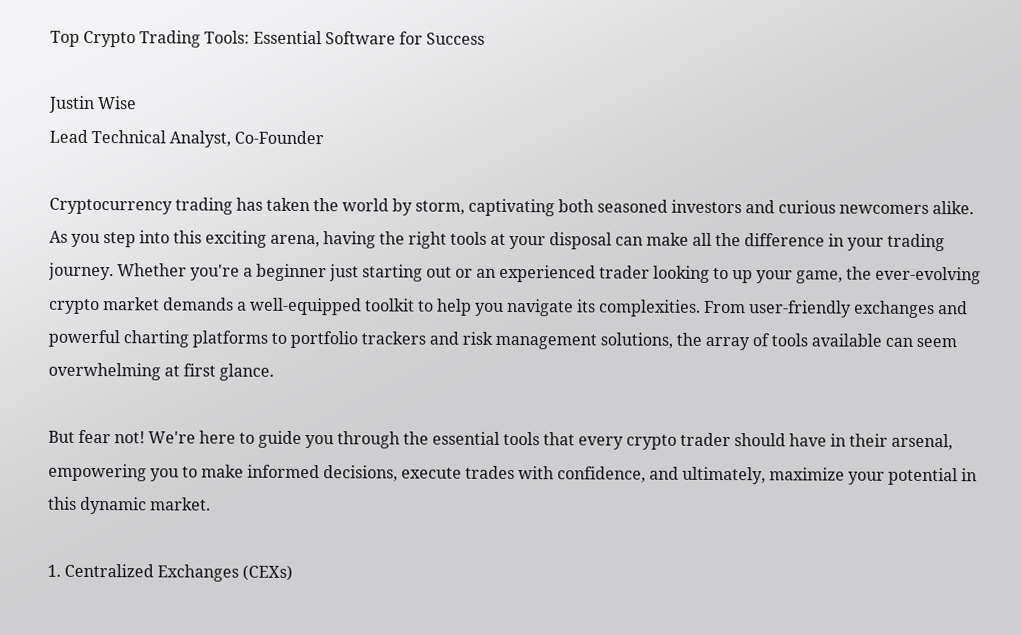Top Crypto Trading Tools: Essential Software for Success

Justin Wise
Lead Technical Analyst, Co-Founder

Cryptocurrency trading has taken the world by storm, captivating both seasoned investors and curious newcomers alike. As you step into this exciting arena, having the right tools at your disposal can make all the difference in your trading journey. Whether you're a beginner just starting out or an experienced trader looking to up your game, the ever-evolving crypto market demands a well-equipped toolkit to help you navigate its complexities. From user-friendly exchanges and powerful charting platforms to portfolio trackers and risk management solutions, the array of tools available can seem overwhelming at first glance.

But fear not! We're here to guide you through the essential tools that every crypto trader should have in their arsenal, empowering you to make informed decisions, execute trades with confidence, and ultimately, maximize your potential in this dynamic market.

1. Centralized Exchanges (CEXs)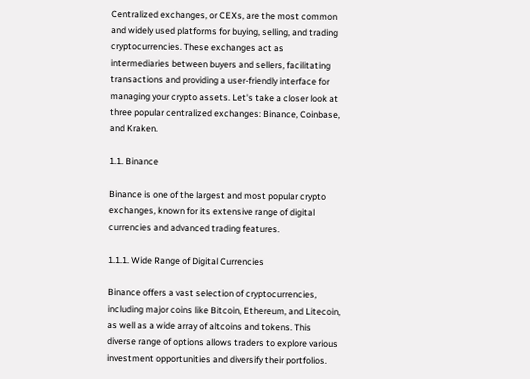Centralized exchanges, or CEXs, are the most common and widely used platforms for buying, selling, and trading cryptocurrencies. These exchanges act as intermediaries between buyers and sellers, facilitating transactions and providing a user-friendly interface for managing your crypto assets. Let's take a closer look at three popular centralized exchanges: Binance, Coinbase, and Kraken.

1.1. Binance

Binance is one of the largest and most popular crypto exchanges, known for its extensive range of digital currencies and advanced trading features.

1.1.1. Wide Range of Digital Currencies

Binance offers a vast selection of cryptocurrencies, including major coins like Bitcoin, Ethereum, and Litecoin, as well as a wide array of altcoins and tokens. This diverse range of options allows traders to explore various investment opportunities and diversify their portfolios.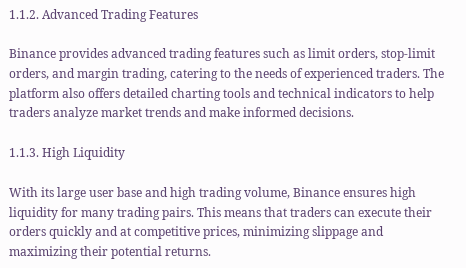1.1.2. Advanced Trading Features

Binance provides advanced trading features such as limit orders, stop-limit orders, and margin trading, catering to the needs of experienced traders. The platform also offers detailed charting tools and technical indicators to help traders analyze market trends and make informed decisions.

1.1.3. High Liquidity

With its large user base and high trading volume, Binance ensures high liquidity for many trading pairs. This means that traders can execute their orders quickly and at competitive prices, minimizing slippage and maximizing their potential returns.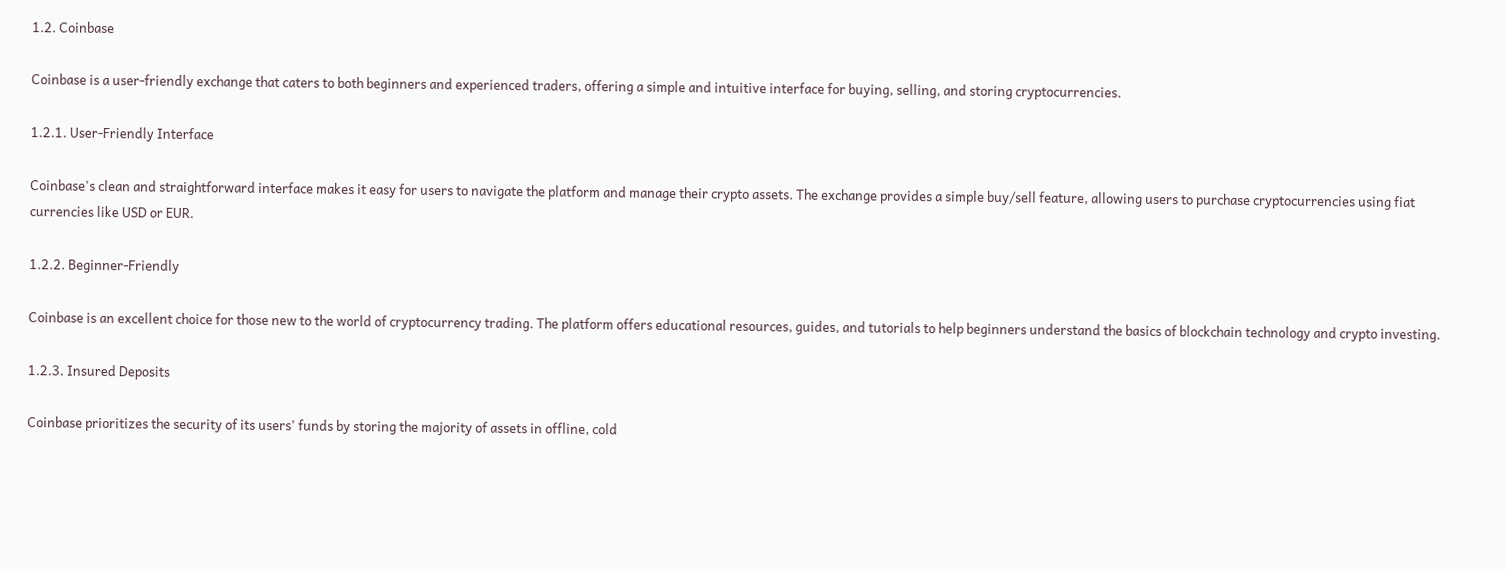1.2. Coinbase

Coinbase is a user-friendly exchange that caters to both beginners and experienced traders, offering a simple and intuitive interface for buying, selling, and storing cryptocurrencies.

1.2.1. User-Friendly Interface

Coinbase's clean and straightforward interface makes it easy for users to navigate the platform and manage their crypto assets. The exchange provides a simple buy/sell feature, allowing users to purchase cryptocurrencies using fiat currencies like USD or EUR.

1.2.2. Beginner-Friendly

Coinbase is an excellent choice for those new to the world of cryptocurrency trading. The platform offers educational resources, guides, and tutorials to help beginners understand the basics of blockchain technology and crypto investing.

1.2.3. Insured Deposits

Coinbase prioritizes the security of its users' funds by storing the majority of assets in offline, cold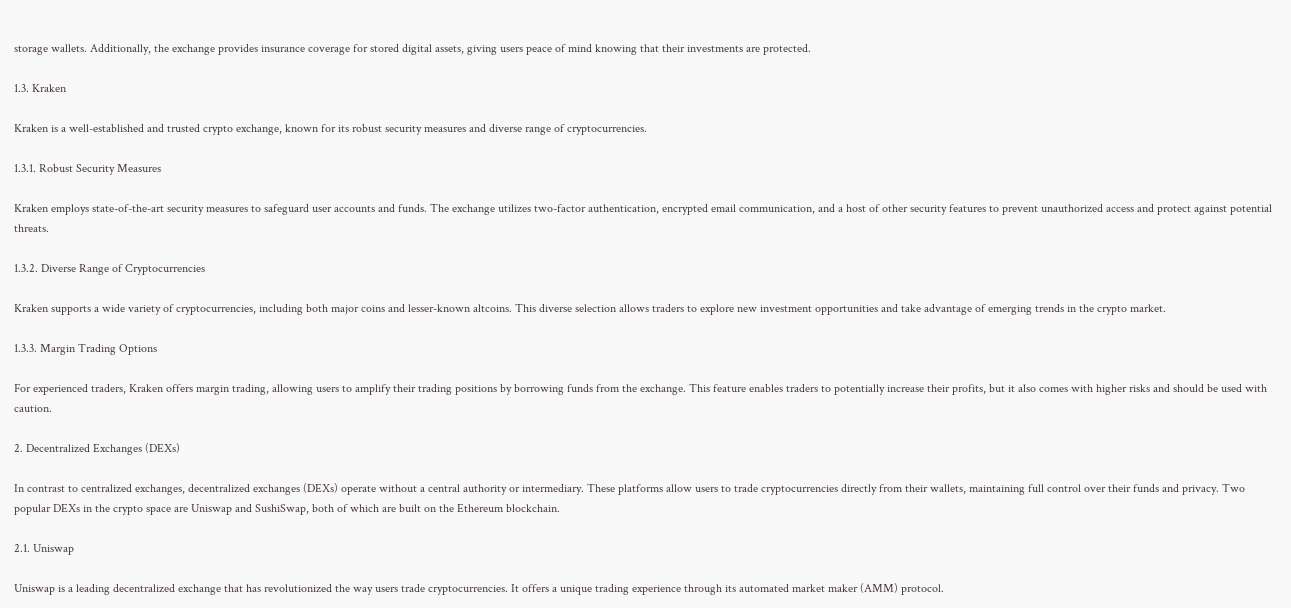storage wallets. Additionally, the exchange provides insurance coverage for stored digital assets, giving users peace of mind knowing that their investments are protected.

1.3. Kraken

Kraken is a well-established and trusted crypto exchange, known for its robust security measures and diverse range of cryptocurrencies.

1.3.1. Robust Security Measures

Kraken employs state-of-the-art security measures to safeguard user accounts and funds. The exchange utilizes two-factor authentication, encrypted email communication, and a host of other security features to prevent unauthorized access and protect against potential threats.

1.3.2. Diverse Range of Cryptocurrencies

Kraken supports a wide variety of cryptocurrencies, including both major coins and lesser-known altcoins. This diverse selection allows traders to explore new investment opportunities and take advantage of emerging trends in the crypto market.

1.3.3. Margin Trading Options

For experienced traders, Kraken offers margin trading, allowing users to amplify their trading positions by borrowing funds from the exchange. This feature enables traders to potentially increase their profits, but it also comes with higher risks and should be used with caution.

2. Decentralized Exchanges (DEXs)

In contrast to centralized exchanges, decentralized exchanges (DEXs) operate without a central authority or intermediary. These platforms allow users to trade cryptocurrencies directly from their wallets, maintaining full control over their funds and privacy. Two popular DEXs in the crypto space are Uniswap and SushiSwap, both of which are built on the Ethereum blockchain.

2.1. Uniswap

Uniswap is a leading decentralized exchange that has revolutionized the way users trade cryptocurrencies. It offers a unique trading experience through its automated market maker (AMM) protocol.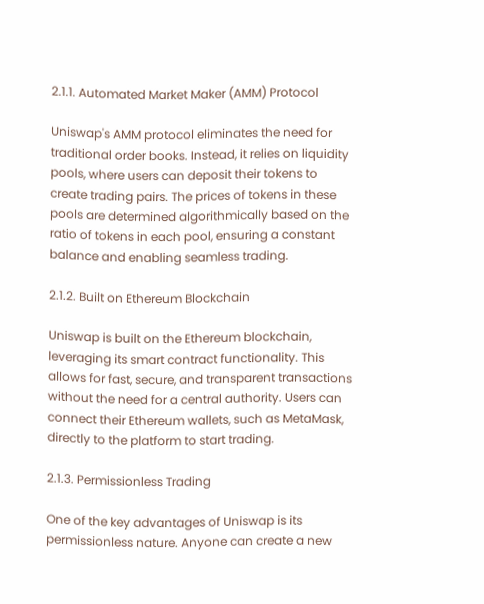2.1.1. Automated Market Maker (AMM) Protocol

Uniswap's AMM protocol eliminates the need for traditional order books. Instead, it relies on liquidity pools, where users can deposit their tokens to create trading pairs. The prices of tokens in these pools are determined algorithmically based on the ratio of tokens in each pool, ensuring a constant balance and enabling seamless trading.

2.1.2. Built on Ethereum Blockchain

Uniswap is built on the Ethereum blockchain, leveraging its smart contract functionality. This allows for fast, secure, and transparent transactions without the need for a central authority. Users can connect their Ethereum wallets, such as MetaMask, directly to the platform to start trading.

2.1.3. Permissionless Trading

One of the key advantages of Uniswap is its permissionless nature. Anyone can create a new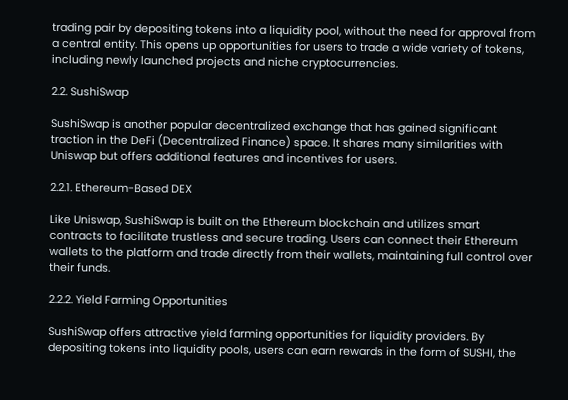trading pair by depositing tokens into a liquidity pool, without the need for approval from a central entity. This opens up opportunities for users to trade a wide variety of tokens, including newly launched projects and niche cryptocurrencies.

2.2. SushiSwap

SushiSwap is another popular decentralized exchange that has gained significant traction in the DeFi (Decentralized Finance) space. It shares many similarities with Uniswap but offers additional features and incentives for users.

2.2.1. Ethereum-Based DEX

Like Uniswap, SushiSwap is built on the Ethereum blockchain and utilizes smart contracts to facilitate trustless and secure trading. Users can connect their Ethereum wallets to the platform and trade directly from their wallets, maintaining full control over their funds.

2.2.2. Yield Farming Opportunities

SushiSwap offers attractive yield farming opportunities for liquidity providers. By depositing tokens into liquidity pools, users can earn rewards in the form of SUSHI, the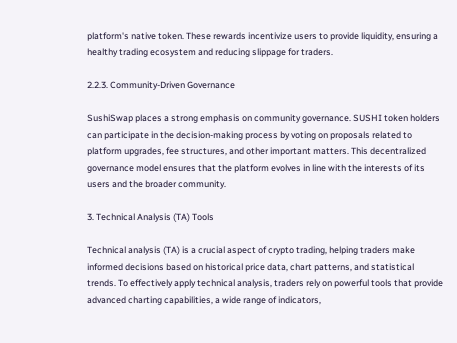platform's native token. These rewards incentivize users to provide liquidity, ensuring a healthy trading ecosystem and reducing slippage for traders.

2.2.3. Community-Driven Governance

SushiSwap places a strong emphasis on community governance. SUSHI token holders can participate in the decision-making process by voting on proposals related to platform upgrades, fee structures, and other important matters. This decentralized governance model ensures that the platform evolves in line with the interests of its users and the broader community.

3. Technical Analysis (TA) Tools

Technical analysis (TA) is a crucial aspect of crypto trading, helping traders make informed decisions based on historical price data, chart patterns, and statistical trends. To effectively apply technical analysis, traders rely on powerful tools that provide advanced charting capabilities, a wide range of indicators,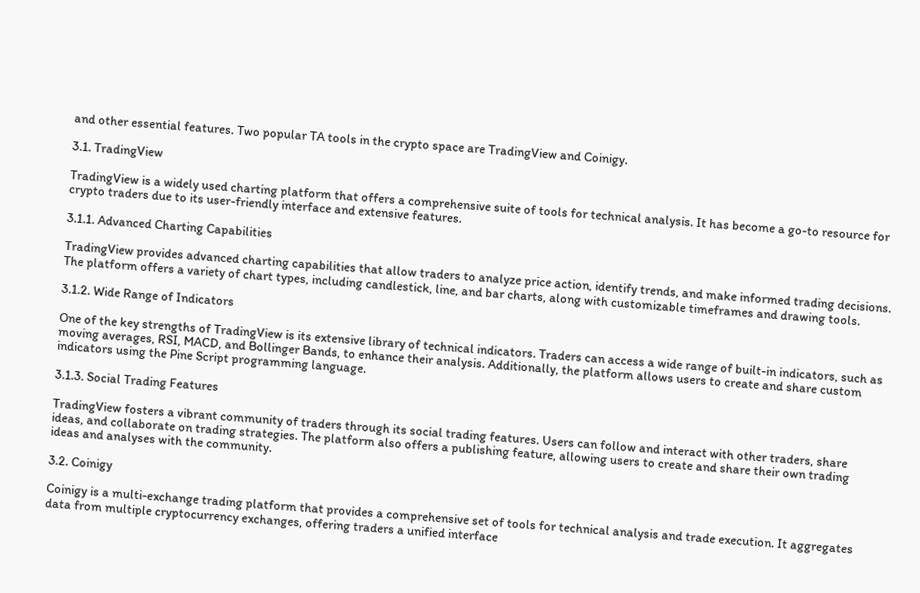and other essential features. Two popular TA tools in the crypto space are TradingView and Coinigy.

3.1. TradingView

TradingView is a widely used charting platform that offers a comprehensive suite of tools for technical analysis. It has become a go-to resource for crypto traders due to its user-friendly interface and extensive features.

3.1.1. Advanced Charting Capabilities

TradingView provides advanced charting capabilities that allow traders to analyze price action, identify trends, and make informed trading decisions. The platform offers a variety of chart types, including candlestick, line, and bar charts, along with customizable timeframes and drawing tools.

3.1.2. Wide Range of Indicators

One of the key strengths of TradingView is its extensive library of technical indicators. Traders can access a wide range of built-in indicators, such as moving averages, RSI, MACD, and Bollinger Bands, to enhance their analysis. Additionally, the platform allows users to create and share custom indicators using the Pine Script programming language.

3.1.3. Social Trading Features

TradingView fosters a vibrant community of traders through its social trading features. Users can follow and interact with other traders, share ideas, and collaborate on trading strategies. The platform also offers a publishing feature, allowing users to create and share their own trading ideas and analyses with the community.

3.2. Coinigy

Coinigy is a multi-exchange trading platform that provides a comprehensive set of tools for technical analysis and trade execution. It aggregates data from multiple cryptocurrency exchanges, offering traders a unified interface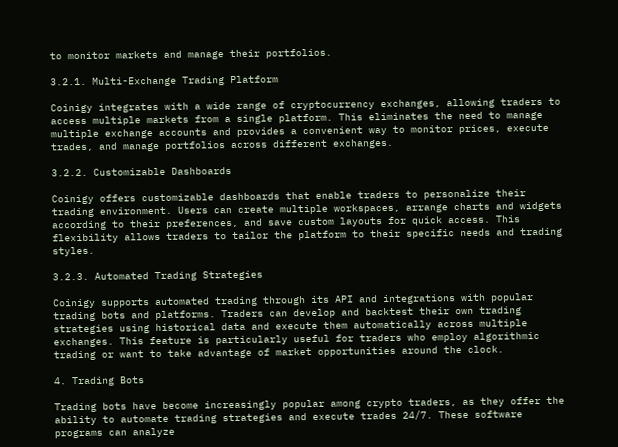to monitor markets and manage their portfolios.

3.2.1. Multi-Exchange Trading Platform

Coinigy integrates with a wide range of cryptocurrency exchanges, allowing traders to access multiple markets from a single platform. This eliminates the need to manage multiple exchange accounts and provides a convenient way to monitor prices, execute trades, and manage portfolios across different exchanges.

3.2.2. Customizable Dashboards

Coinigy offers customizable dashboards that enable traders to personalize their trading environment. Users can create multiple workspaces, arrange charts and widgets according to their preferences, and save custom layouts for quick access. This flexibility allows traders to tailor the platform to their specific needs and trading styles.

3.2.3. Automated Trading Strategies

Coinigy supports automated trading through its API and integrations with popular trading bots and platforms. Traders can develop and backtest their own trading strategies using historical data and execute them automatically across multiple exchanges. This feature is particularly useful for traders who employ algorithmic trading or want to take advantage of market opportunities around the clock.

4. Trading Bots

Trading bots have become increasingly popular among crypto traders, as they offer the ability to automate trading strategies and execute trades 24/7. These software programs can analyze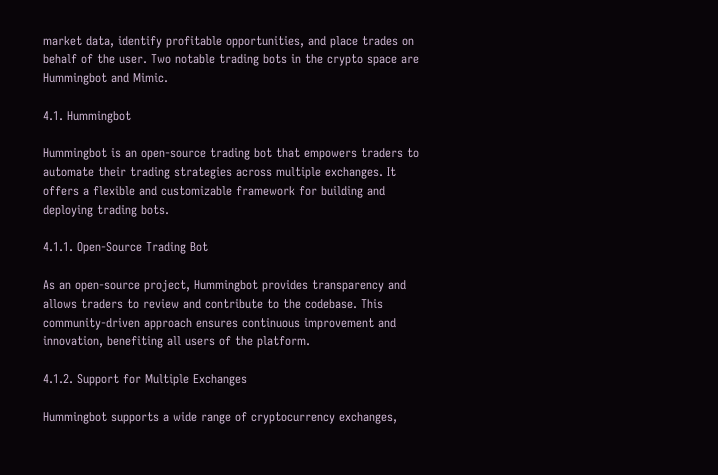market data, identify profitable opportunities, and place trades on behalf of the user. Two notable trading bots in the crypto space are Hummingbot and Mimic.

4.1. Hummingbot

Hummingbot is an open-source trading bot that empowers traders to automate their trading strategies across multiple exchanges. It offers a flexible and customizable framework for building and deploying trading bots.

4.1.1. Open-Source Trading Bot

As an open-source project, Hummingbot provides transparency and allows traders to review and contribute to the codebase. This community-driven approach ensures continuous improvement and innovation, benefiting all users of the platform.

4.1.2. Support for Multiple Exchanges

Hummingbot supports a wide range of cryptocurrency exchanges,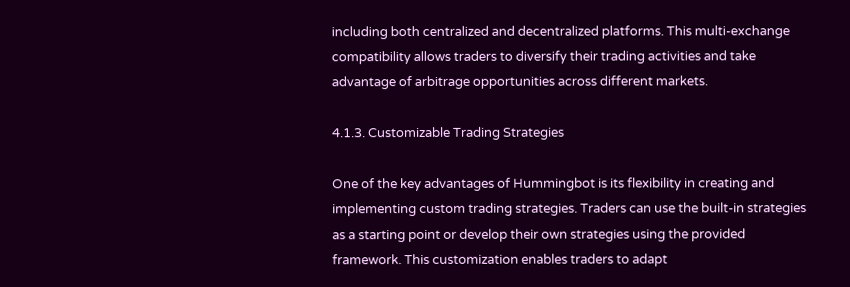including both centralized and decentralized platforms. This multi-exchange compatibility allows traders to diversify their trading activities and take advantage of arbitrage opportunities across different markets.

4.1.3. Customizable Trading Strategies

One of the key advantages of Hummingbot is its flexibility in creating and implementing custom trading strategies. Traders can use the built-in strategies as a starting point or develop their own strategies using the provided framework. This customization enables traders to adapt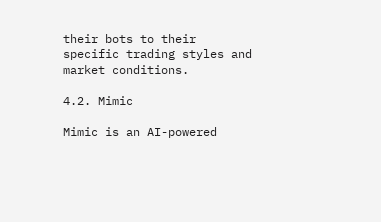their bots to their specific trading styles and market conditions.

4.2. Mimic

Mimic is an AI-powered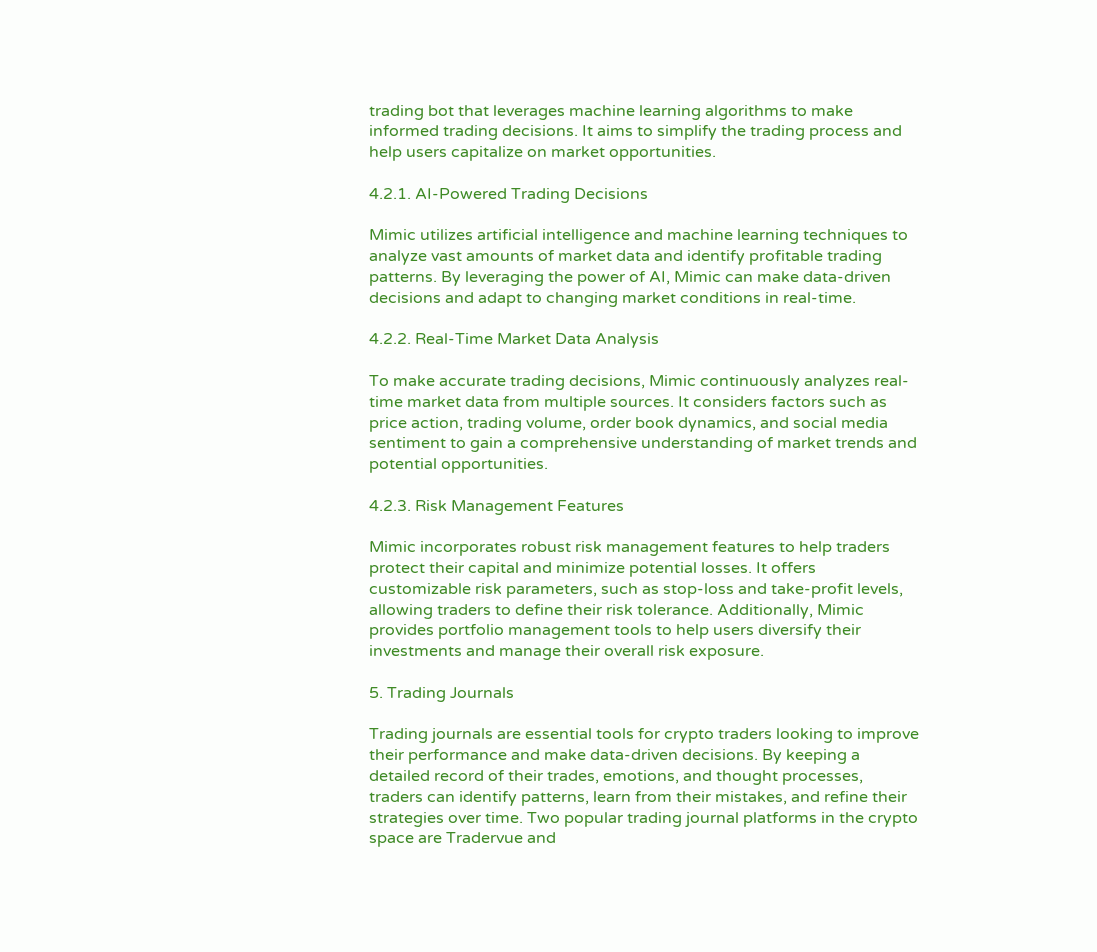trading bot that leverages machine learning algorithms to make informed trading decisions. It aims to simplify the trading process and help users capitalize on market opportunities.

4.2.1. AI-Powered Trading Decisions

Mimic utilizes artificial intelligence and machine learning techniques to analyze vast amounts of market data and identify profitable trading patterns. By leveraging the power of AI, Mimic can make data-driven decisions and adapt to changing market conditions in real-time.

4.2.2. Real-Time Market Data Analysis

To make accurate trading decisions, Mimic continuously analyzes real-time market data from multiple sources. It considers factors such as price action, trading volume, order book dynamics, and social media sentiment to gain a comprehensive understanding of market trends and potential opportunities.

4.2.3. Risk Management Features

Mimic incorporates robust risk management features to help traders protect their capital and minimize potential losses. It offers customizable risk parameters, such as stop-loss and take-profit levels, allowing traders to define their risk tolerance. Additionally, Mimic provides portfolio management tools to help users diversify their investments and manage their overall risk exposure.

5. Trading Journals

Trading journals are essential tools for crypto traders looking to improve their performance and make data-driven decisions. By keeping a detailed record of their trades, emotions, and thought processes, traders can identify patterns, learn from their mistakes, and refine their strategies over time. Two popular trading journal platforms in the crypto space are Tradervue and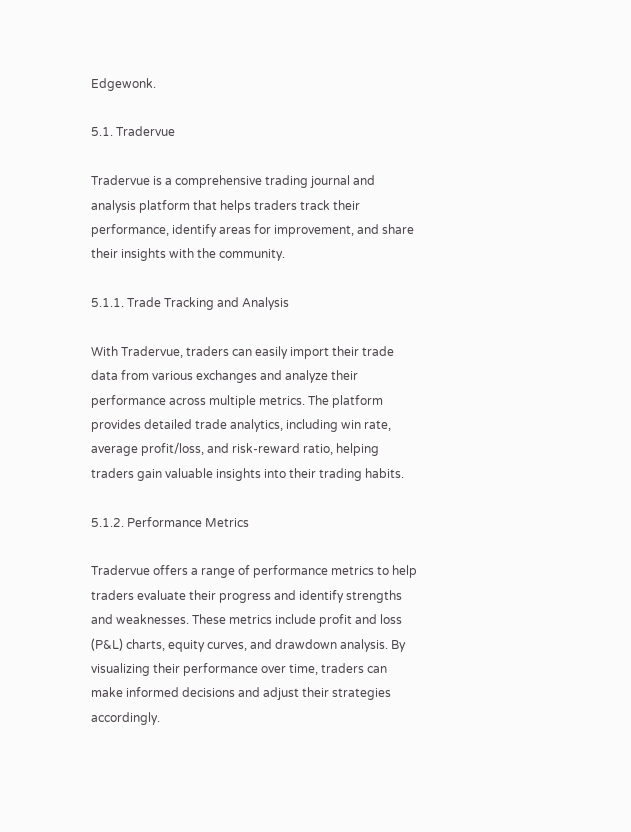Edgewonk.

5.1. Tradervue

Tradervue is a comprehensive trading journal and analysis platform that helps traders track their performance, identify areas for improvement, and share their insights with the community.

5.1.1. Trade Tracking and Analysis

With Tradervue, traders can easily import their trade data from various exchanges and analyze their performance across multiple metrics. The platform provides detailed trade analytics, including win rate, average profit/loss, and risk-reward ratio, helping traders gain valuable insights into their trading habits.

5.1.2. Performance Metrics

Tradervue offers a range of performance metrics to help traders evaluate their progress and identify strengths and weaknesses. These metrics include profit and loss (P&L) charts, equity curves, and drawdown analysis. By visualizing their performance over time, traders can make informed decisions and adjust their strategies accordingly.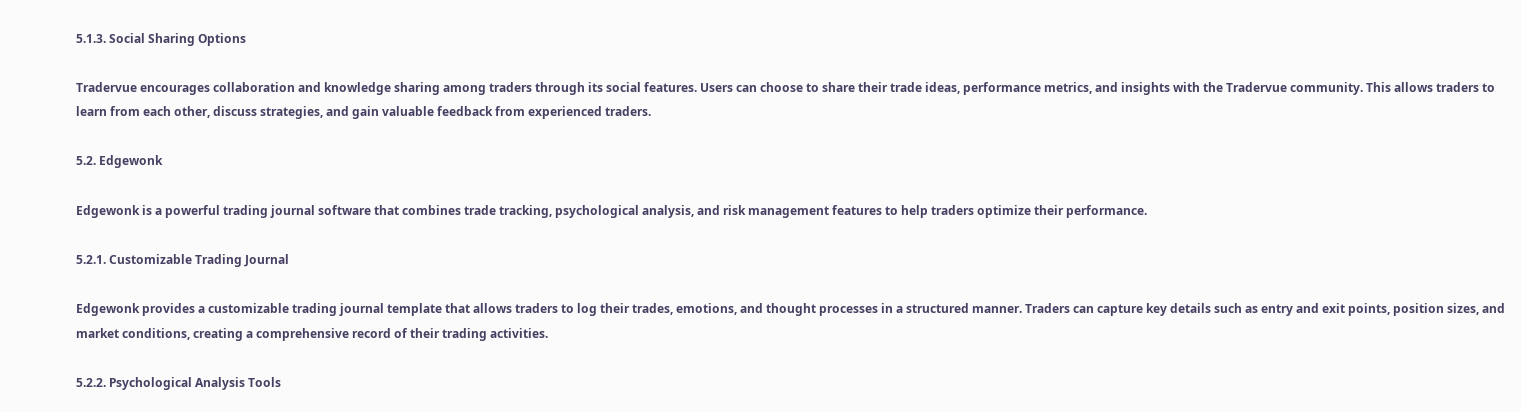5.1.3. Social Sharing Options

Tradervue encourages collaboration and knowledge sharing among traders through its social features. Users can choose to share their trade ideas, performance metrics, and insights with the Tradervue community. This allows traders to learn from each other, discuss strategies, and gain valuable feedback from experienced traders.

5.2. Edgewonk

Edgewonk is a powerful trading journal software that combines trade tracking, psychological analysis, and risk management features to help traders optimize their performance.

5.2.1. Customizable Trading Journal

Edgewonk provides a customizable trading journal template that allows traders to log their trades, emotions, and thought processes in a structured manner. Traders can capture key details such as entry and exit points, position sizes, and market conditions, creating a comprehensive record of their trading activities.

5.2.2. Psychological Analysis Tools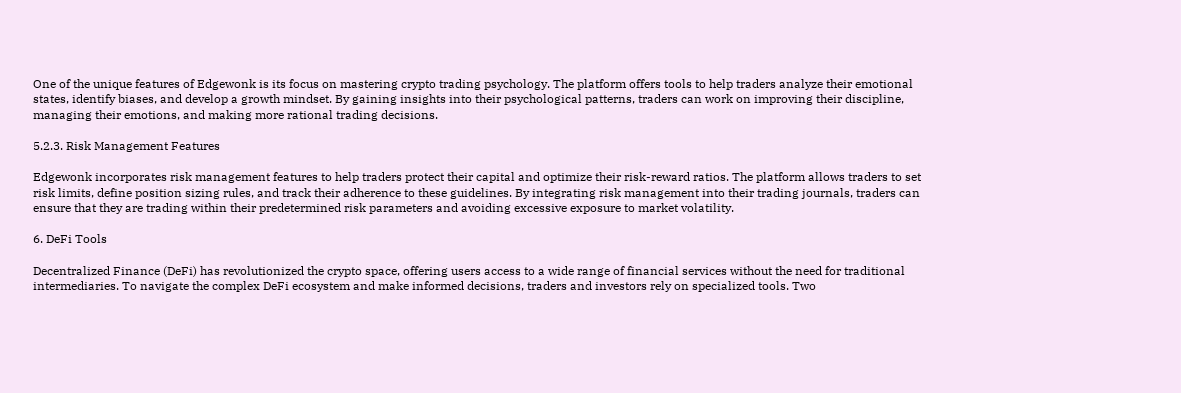One of the unique features of Edgewonk is its focus on mastering crypto trading psychology. The platform offers tools to help traders analyze their emotional states, identify biases, and develop a growth mindset. By gaining insights into their psychological patterns, traders can work on improving their discipline, managing their emotions, and making more rational trading decisions.

5.2.3. Risk Management Features

Edgewonk incorporates risk management features to help traders protect their capital and optimize their risk-reward ratios. The platform allows traders to set risk limits, define position sizing rules, and track their adherence to these guidelines. By integrating risk management into their trading journals, traders can ensure that they are trading within their predetermined risk parameters and avoiding excessive exposure to market volatility.

6. DeFi Tools

Decentralized Finance (DeFi) has revolutionized the crypto space, offering users access to a wide range of financial services without the need for traditional intermediaries. To navigate the complex DeFi ecosystem and make informed decisions, traders and investors rely on specialized tools. Two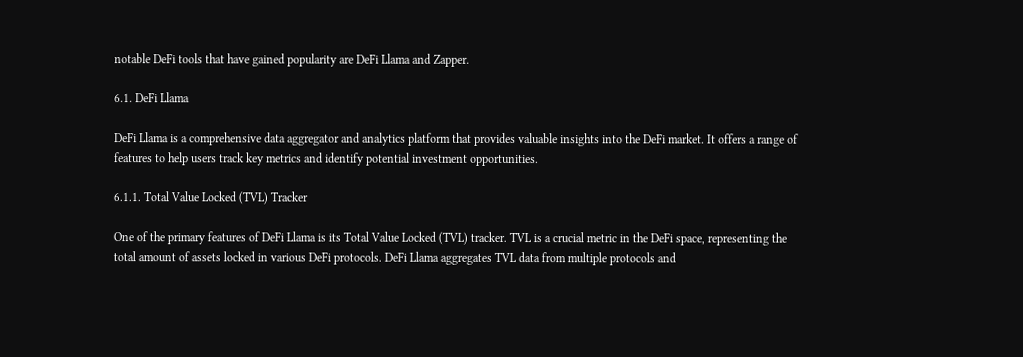notable DeFi tools that have gained popularity are DeFi Llama and Zapper.

6.1. DeFi Llama

DeFi Llama is a comprehensive data aggregator and analytics platform that provides valuable insights into the DeFi market. It offers a range of features to help users track key metrics and identify potential investment opportunities.

6.1.1. Total Value Locked (TVL) Tracker

One of the primary features of DeFi Llama is its Total Value Locked (TVL) tracker. TVL is a crucial metric in the DeFi space, representing the total amount of assets locked in various DeFi protocols. DeFi Llama aggregates TVL data from multiple protocols and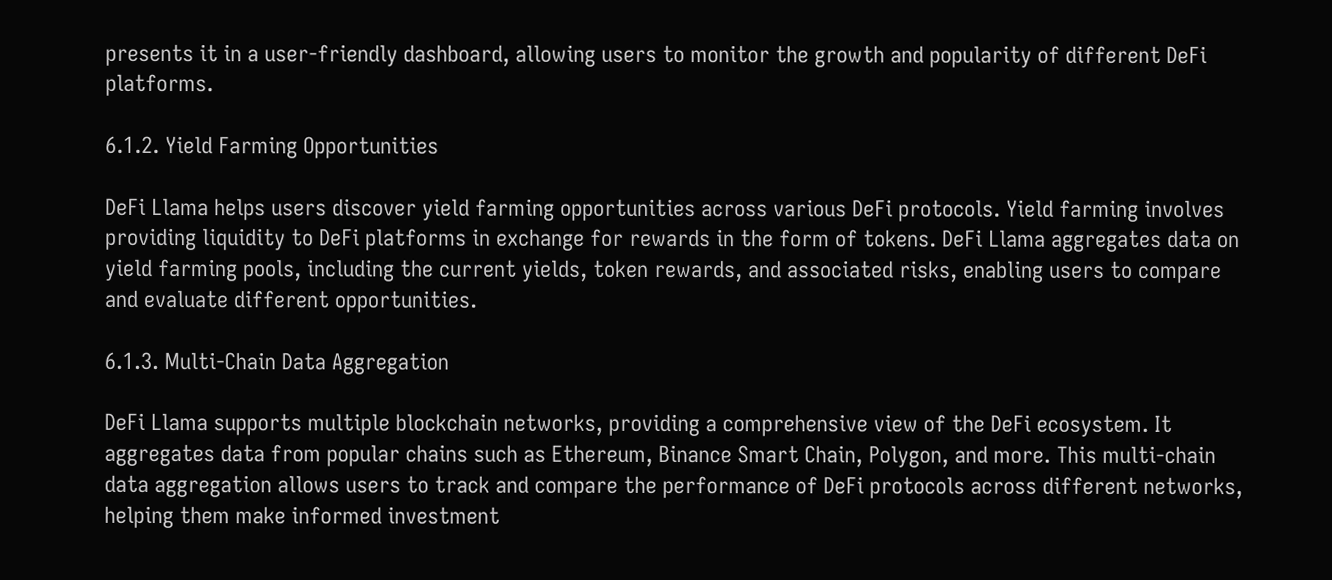presents it in a user-friendly dashboard, allowing users to monitor the growth and popularity of different DeFi platforms.

6.1.2. Yield Farming Opportunities

DeFi Llama helps users discover yield farming opportunities across various DeFi protocols. Yield farming involves providing liquidity to DeFi platforms in exchange for rewards in the form of tokens. DeFi Llama aggregates data on yield farming pools, including the current yields, token rewards, and associated risks, enabling users to compare and evaluate different opportunities.

6.1.3. Multi-Chain Data Aggregation

DeFi Llama supports multiple blockchain networks, providing a comprehensive view of the DeFi ecosystem. It aggregates data from popular chains such as Ethereum, Binance Smart Chain, Polygon, and more. This multi-chain data aggregation allows users to track and compare the performance of DeFi protocols across different networks, helping them make informed investment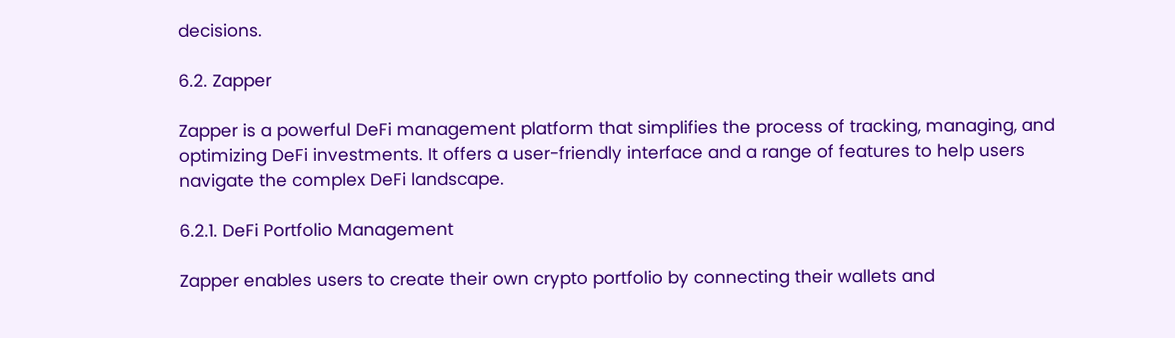decisions.

6.2. Zapper

Zapper is a powerful DeFi management platform that simplifies the process of tracking, managing, and optimizing DeFi investments. It offers a user-friendly interface and a range of features to help users navigate the complex DeFi landscape.

6.2.1. DeFi Portfolio Management

Zapper enables users to create their own crypto portfolio by connecting their wallets and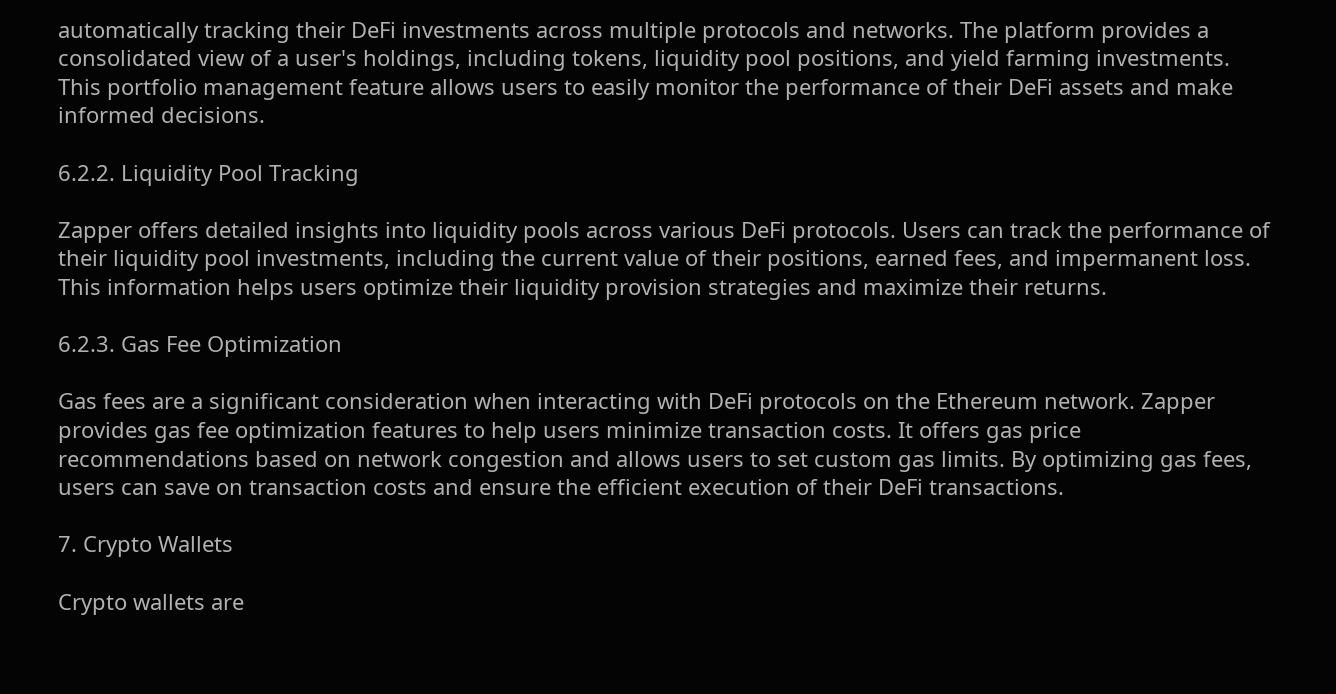automatically tracking their DeFi investments across multiple protocols and networks. The platform provides a consolidated view of a user's holdings, including tokens, liquidity pool positions, and yield farming investments. This portfolio management feature allows users to easily monitor the performance of their DeFi assets and make informed decisions.

6.2.2. Liquidity Pool Tracking

Zapper offers detailed insights into liquidity pools across various DeFi protocols. Users can track the performance of their liquidity pool investments, including the current value of their positions, earned fees, and impermanent loss. This information helps users optimize their liquidity provision strategies and maximize their returns.

6.2.3. Gas Fee Optimization

Gas fees are a significant consideration when interacting with DeFi protocols on the Ethereum network. Zapper provides gas fee optimization features to help users minimize transaction costs. It offers gas price recommendations based on network congestion and allows users to set custom gas limits. By optimizing gas fees, users can save on transaction costs and ensure the efficient execution of their DeFi transactions.

7. Crypto Wallets

Crypto wallets are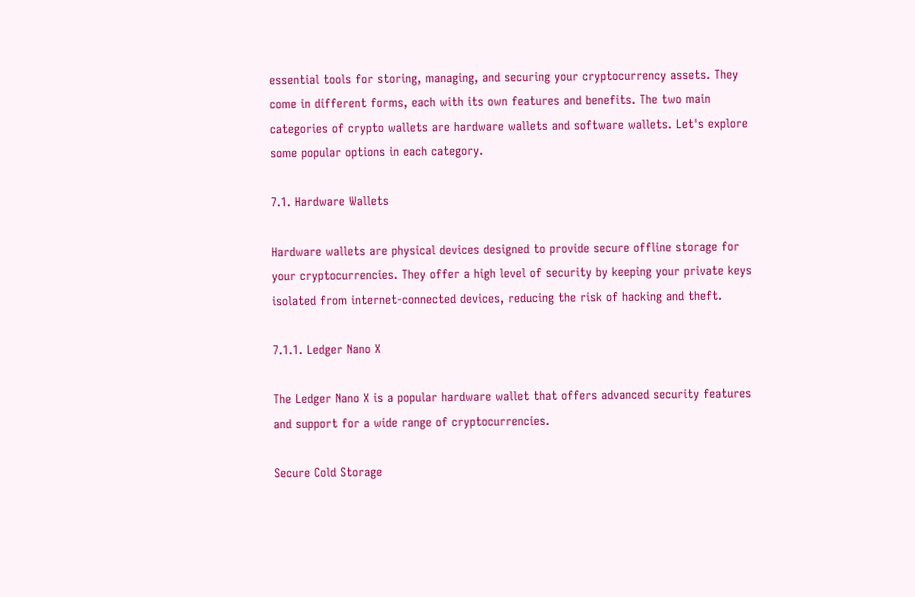essential tools for storing, managing, and securing your cryptocurrency assets. They come in different forms, each with its own features and benefits. The two main categories of crypto wallets are hardware wallets and software wallets. Let's explore some popular options in each category.

7.1. Hardware Wallets

Hardware wallets are physical devices designed to provide secure offline storage for your cryptocurrencies. They offer a high level of security by keeping your private keys isolated from internet-connected devices, reducing the risk of hacking and theft.

7.1.1. Ledger Nano X

The Ledger Nano X is a popular hardware wallet that offers advanced security features and support for a wide range of cryptocurrencies.

Secure Cold Storage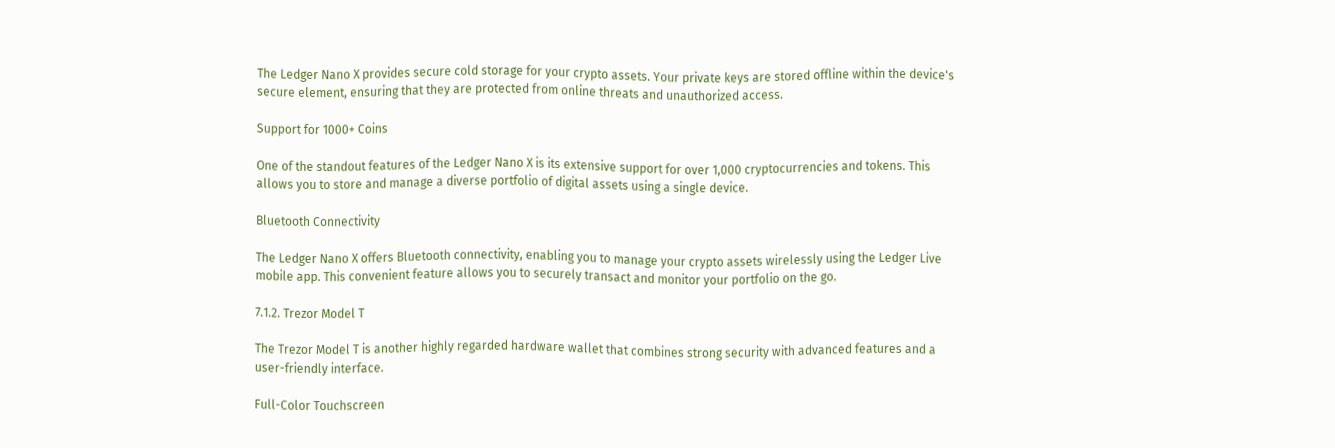The Ledger Nano X provides secure cold storage for your crypto assets. Your private keys are stored offline within the device's secure element, ensuring that they are protected from online threats and unauthorized access.

Support for 1000+ Coins

One of the standout features of the Ledger Nano X is its extensive support for over 1,000 cryptocurrencies and tokens. This allows you to store and manage a diverse portfolio of digital assets using a single device.

Bluetooth Connectivity

The Ledger Nano X offers Bluetooth connectivity, enabling you to manage your crypto assets wirelessly using the Ledger Live mobile app. This convenient feature allows you to securely transact and monitor your portfolio on the go.

7.1.2. Trezor Model T

The Trezor Model T is another highly regarded hardware wallet that combines strong security with advanced features and a user-friendly interface.

Full-Color Touchscreen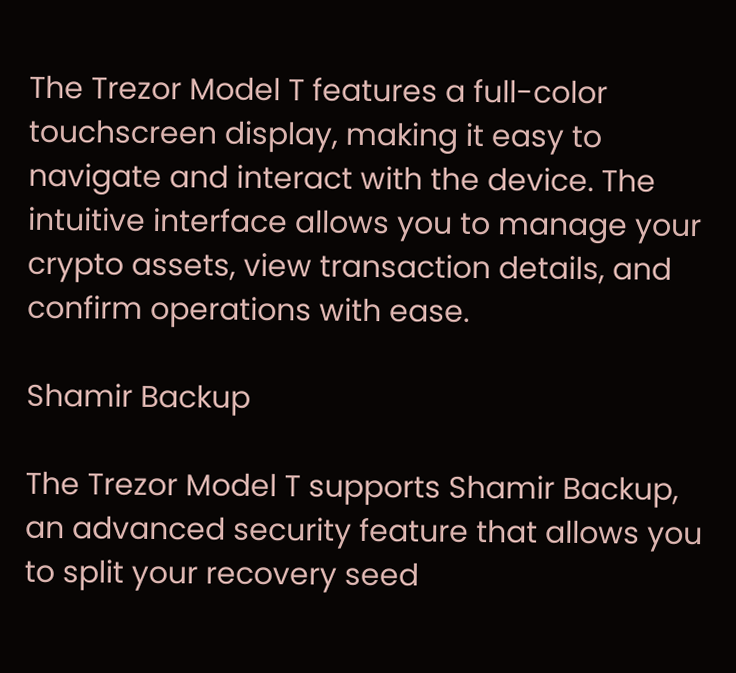The Trezor Model T features a full-color touchscreen display, making it easy to navigate and interact with the device. The intuitive interface allows you to manage your crypto assets, view transaction details, and confirm operations with ease.

Shamir Backup

The Trezor Model T supports Shamir Backup, an advanced security feature that allows you to split your recovery seed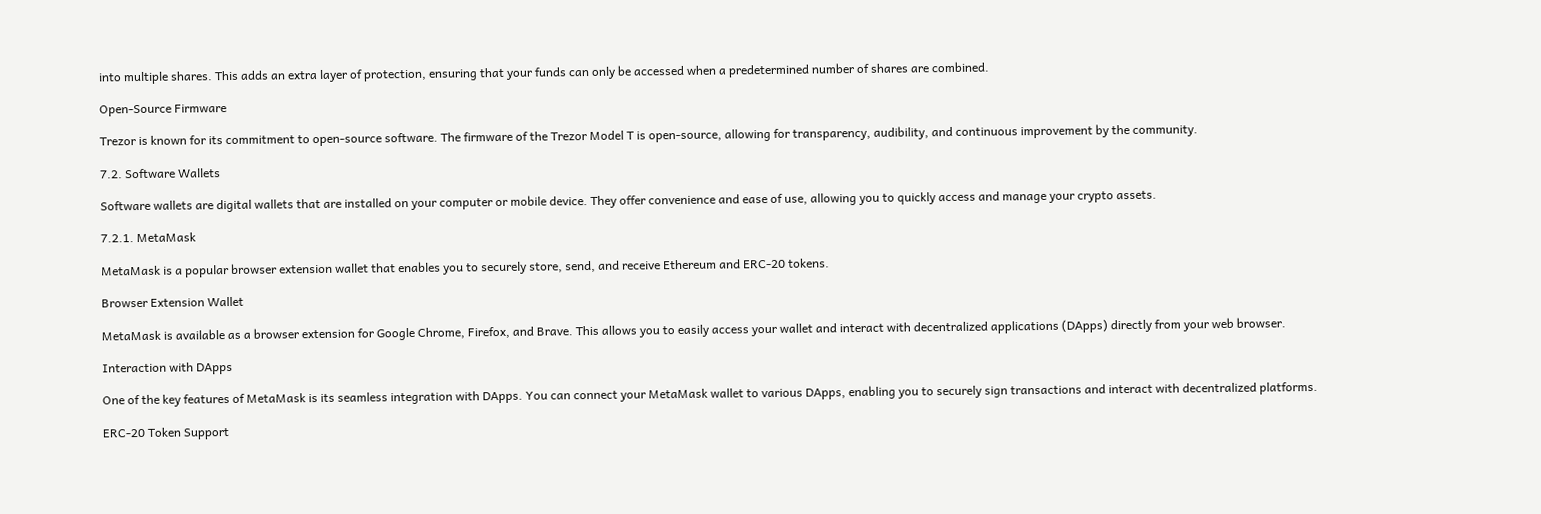into multiple shares. This adds an extra layer of protection, ensuring that your funds can only be accessed when a predetermined number of shares are combined.

Open-Source Firmware

Trezor is known for its commitment to open-source software. The firmware of the Trezor Model T is open-source, allowing for transparency, audibility, and continuous improvement by the community.

7.2. Software Wallets

Software wallets are digital wallets that are installed on your computer or mobile device. They offer convenience and ease of use, allowing you to quickly access and manage your crypto assets.

7.2.1. MetaMask

MetaMask is a popular browser extension wallet that enables you to securely store, send, and receive Ethereum and ERC-20 tokens.

Browser Extension Wallet

MetaMask is available as a browser extension for Google Chrome, Firefox, and Brave. This allows you to easily access your wallet and interact with decentralized applications (DApps) directly from your web browser.

Interaction with DApps

One of the key features of MetaMask is its seamless integration with DApps. You can connect your MetaMask wallet to various DApps, enabling you to securely sign transactions and interact with decentralized platforms.

ERC-20 Token Support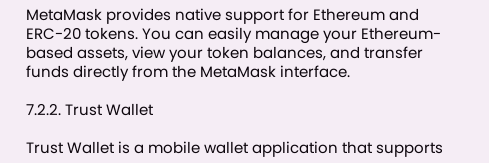MetaMask provides native support for Ethereum and ERC-20 tokens. You can easily manage your Ethereum-based assets, view your token balances, and transfer funds directly from the MetaMask interface.

7.2.2. Trust Wallet

Trust Wallet is a mobile wallet application that supports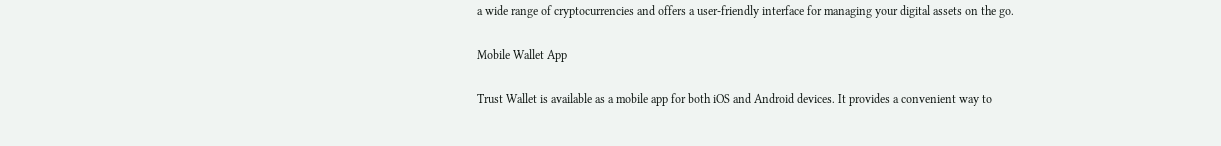a wide range of cryptocurrencies and offers a user-friendly interface for managing your digital assets on the go.

Mobile Wallet App

Trust Wallet is available as a mobile app for both iOS and Android devices. It provides a convenient way to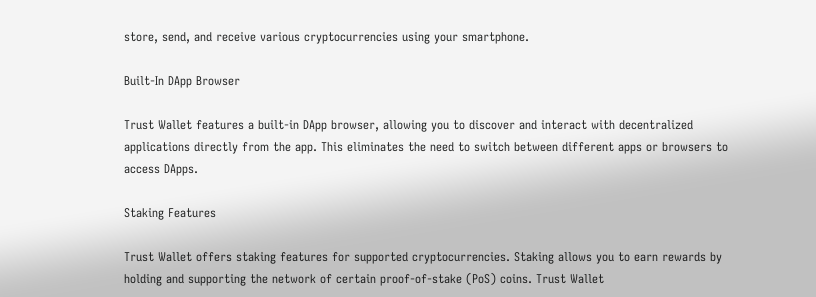store, send, and receive various cryptocurrencies using your smartphone.

Built-In DApp Browser

Trust Wallet features a built-in DApp browser, allowing you to discover and interact with decentralized applications directly from the app. This eliminates the need to switch between different apps or browsers to access DApps.

Staking Features

Trust Wallet offers staking features for supported cryptocurrencies. Staking allows you to earn rewards by holding and supporting the network of certain proof-of-stake (PoS) coins. Trust Wallet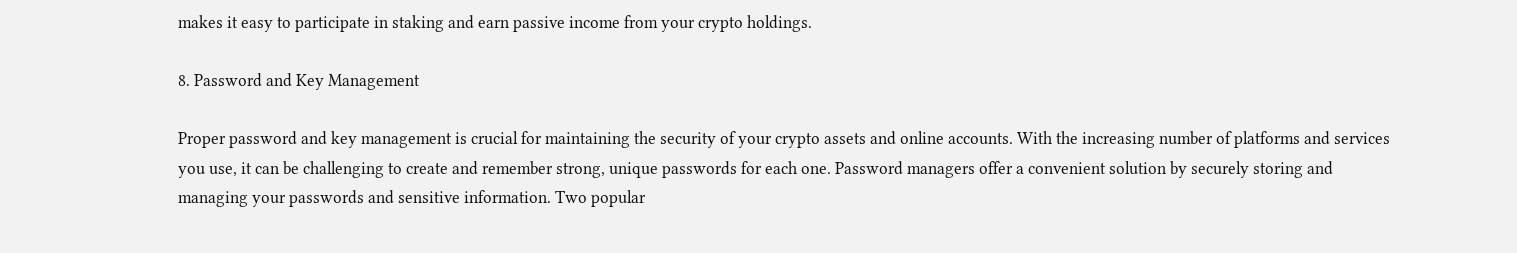makes it easy to participate in staking and earn passive income from your crypto holdings.

8. Password and Key Management

Proper password and key management is crucial for maintaining the security of your crypto assets and online accounts. With the increasing number of platforms and services you use, it can be challenging to create and remember strong, unique passwords for each one. Password managers offer a convenient solution by securely storing and managing your passwords and sensitive information. Two popular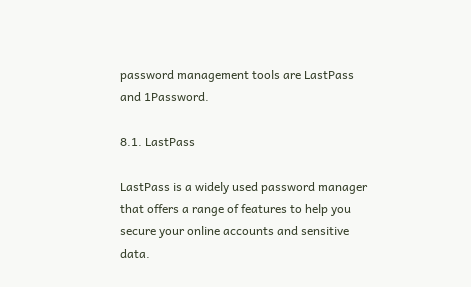password management tools are LastPass and 1Password.

8.1. LastPass

LastPass is a widely used password manager that offers a range of features to help you secure your online accounts and sensitive data.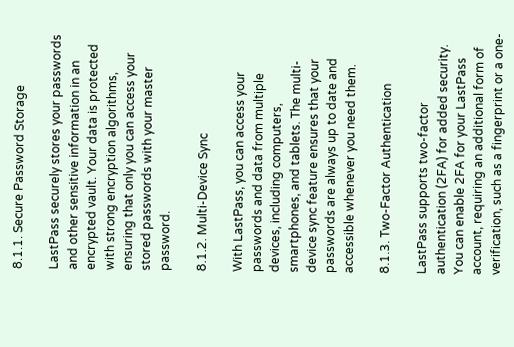8.1.1. Secure Password Storage

LastPass securely stores your passwords and other sensitive information in an encrypted vault. Your data is protected with strong encryption algorithms, ensuring that only you can access your stored passwords with your master password.

8.1.2. Multi-Device Sync

With LastPass, you can access your passwords and data from multiple devices, including computers, smartphones, and tablets. The multi-device sync feature ensures that your passwords are always up to date and accessible whenever you need them.

8.1.3. Two-Factor Authentication

LastPass supports two-factor authentication (2FA) for added security. You can enable 2FA for your LastPass account, requiring an additional form of verification, such as a fingerprint or a one-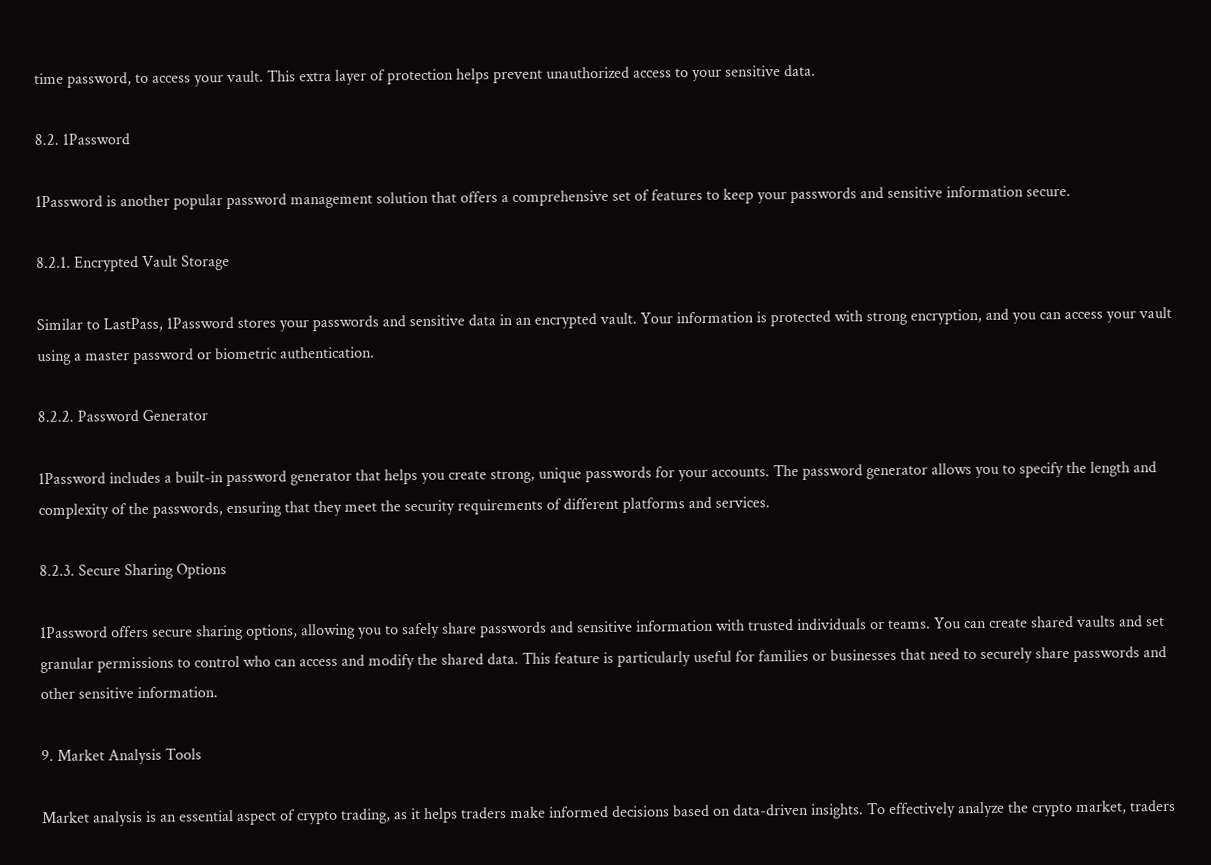time password, to access your vault. This extra layer of protection helps prevent unauthorized access to your sensitive data.

8.2. 1Password

1Password is another popular password management solution that offers a comprehensive set of features to keep your passwords and sensitive information secure.

8.2.1. Encrypted Vault Storage

Similar to LastPass, 1Password stores your passwords and sensitive data in an encrypted vault. Your information is protected with strong encryption, and you can access your vault using a master password or biometric authentication.

8.2.2. Password Generator

1Password includes a built-in password generator that helps you create strong, unique passwords for your accounts. The password generator allows you to specify the length and complexity of the passwords, ensuring that they meet the security requirements of different platforms and services.

8.2.3. Secure Sharing Options

1Password offers secure sharing options, allowing you to safely share passwords and sensitive information with trusted individuals or teams. You can create shared vaults and set granular permissions to control who can access and modify the shared data. This feature is particularly useful for families or businesses that need to securely share passwords and other sensitive information.

9. Market Analysis Tools

Market analysis is an essential aspect of crypto trading, as it helps traders make informed decisions based on data-driven insights. To effectively analyze the crypto market, traders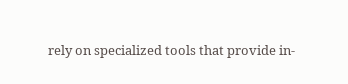rely on specialized tools that provide in-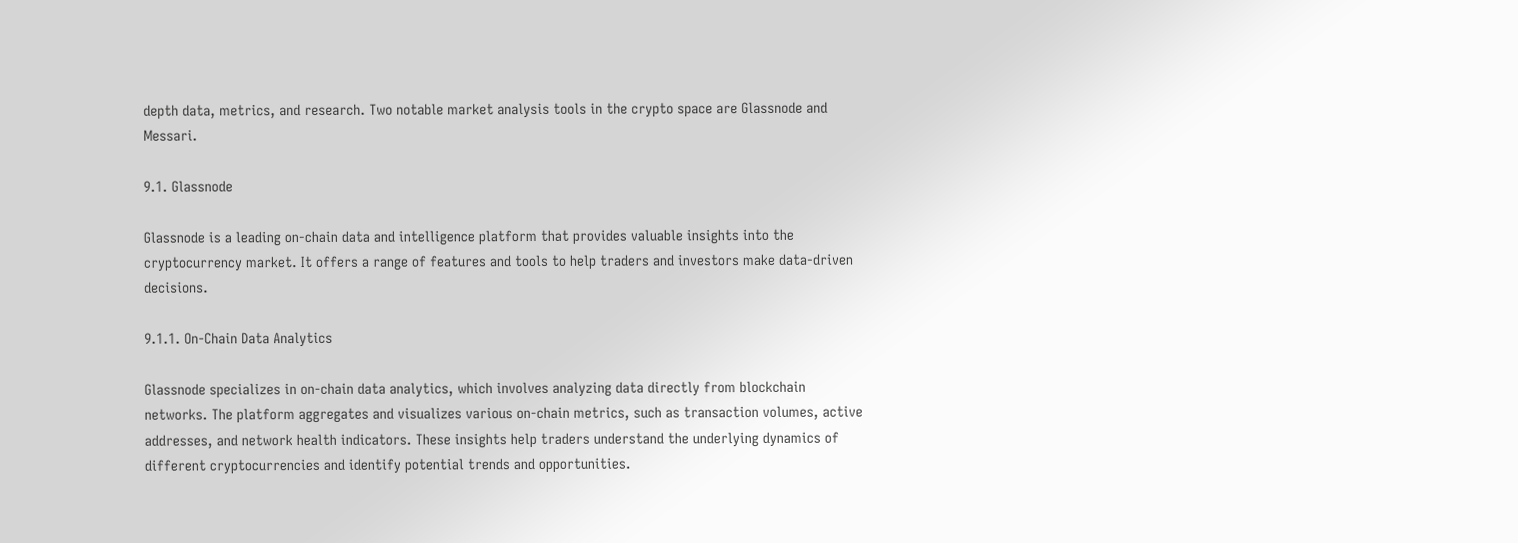depth data, metrics, and research. Two notable market analysis tools in the crypto space are Glassnode and Messari.

9.1. Glassnode

Glassnode is a leading on-chain data and intelligence platform that provides valuable insights into the cryptocurrency market. It offers a range of features and tools to help traders and investors make data-driven decisions.

9.1.1. On-Chain Data Analytics

Glassnode specializes in on-chain data analytics, which involves analyzing data directly from blockchain networks. The platform aggregates and visualizes various on-chain metrics, such as transaction volumes, active addresses, and network health indicators. These insights help traders understand the underlying dynamics of different cryptocurrencies and identify potential trends and opportunities.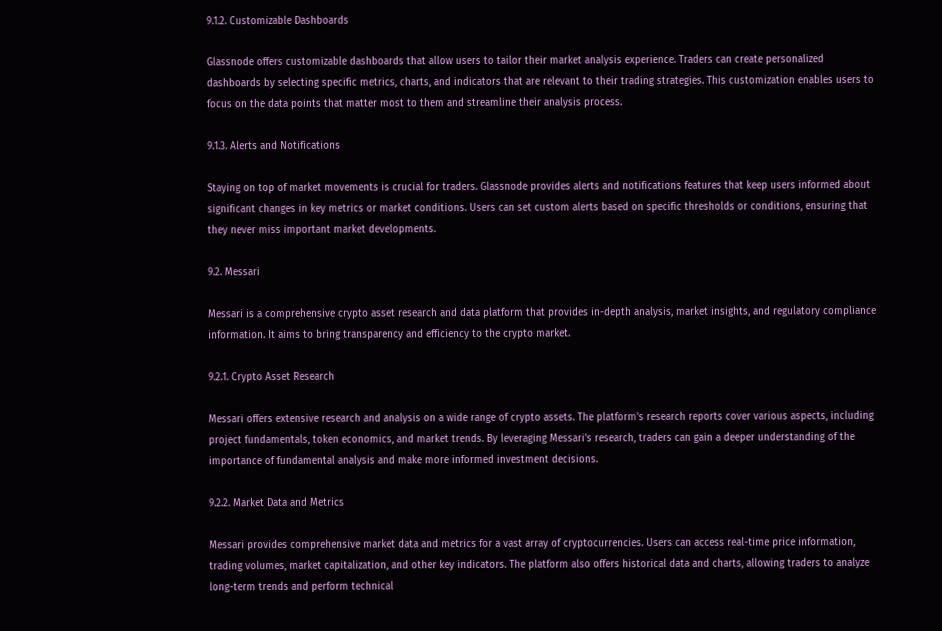9.1.2. Customizable Dashboards

Glassnode offers customizable dashboards that allow users to tailor their market analysis experience. Traders can create personalized dashboards by selecting specific metrics, charts, and indicators that are relevant to their trading strategies. This customization enables users to focus on the data points that matter most to them and streamline their analysis process.

9.1.3. Alerts and Notifications

Staying on top of market movements is crucial for traders. Glassnode provides alerts and notifications features that keep users informed about significant changes in key metrics or market conditions. Users can set custom alerts based on specific thresholds or conditions, ensuring that they never miss important market developments.

9.2. Messari

Messari is a comprehensive crypto asset research and data platform that provides in-depth analysis, market insights, and regulatory compliance information. It aims to bring transparency and efficiency to the crypto market.

9.2.1. Crypto Asset Research

Messari offers extensive research and analysis on a wide range of crypto assets. The platform's research reports cover various aspects, including project fundamentals, token economics, and market trends. By leveraging Messari's research, traders can gain a deeper understanding of the importance of fundamental analysis and make more informed investment decisions.

9.2.2. Market Data and Metrics

Messari provides comprehensive market data and metrics for a vast array of cryptocurrencies. Users can access real-time price information, trading volumes, market capitalization, and other key indicators. The platform also offers historical data and charts, allowing traders to analyze long-term trends and perform technical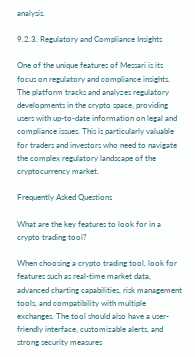analysis.

9.2.3. Regulatory and Compliance Insights

One of the unique features of Messari is its focus on regulatory and compliance insights. The platform tracks and analyzes regulatory developments in the crypto space, providing users with up-to-date information on legal and compliance issues. This is particularly valuable for traders and investors who need to navigate the complex regulatory landscape of the cryptocurrency market.

Frequently Asked Questions

What are the key features to look for in a crypto trading tool?

When choosing a crypto trading tool, look for features such as real-time market data, advanced charting capabilities, risk management tools, and compatibility with multiple exchanges. The tool should also have a user-friendly interface, customizable alerts, and strong security measures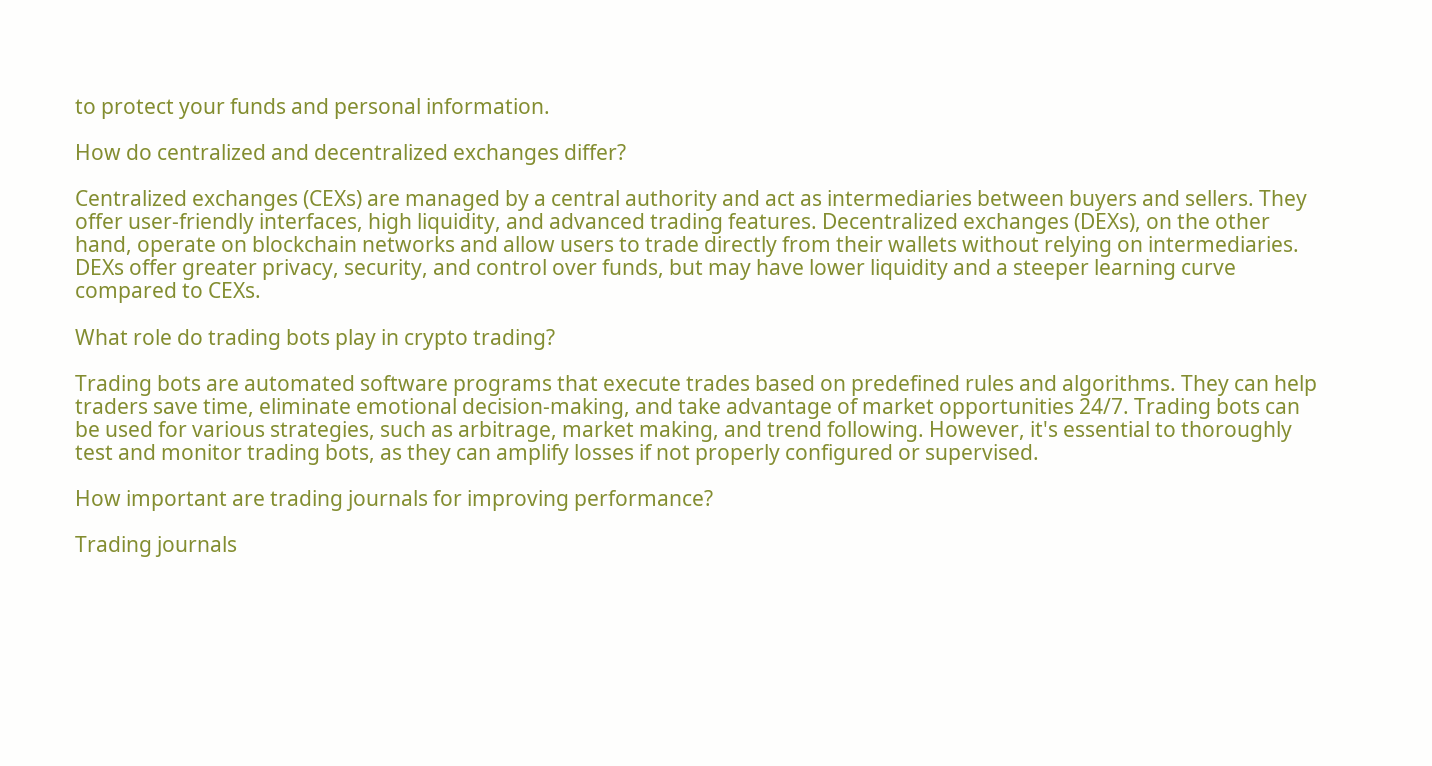to protect your funds and personal information.

How do centralized and decentralized exchanges differ?

Centralized exchanges (CEXs) are managed by a central authority and act as intermediaries between buyers and sellers. They offer user-friendly interfaces, high liquidity, and advanced trading features. Decentralized exchanges (DEXs), on the other hand, operate on blockchain networks and allow users to trade directly from their wallets without relying on intermediaries. DEXs offer greater privacy, security, and control over funds, but may have lower liquidity and a steeper learning curve compared to CEXs.

What role do trading bots play in crypto trading?

Trading bots are automated software programs that execute trades based on predefined rules and algorithms. They can help traders save time, eliminate emotional decision-making, and take advantage of market opportunities 24/7. Trading bots can be used for various strategies, such as arbitrage, market making, and trend following. However, it's essential to thoroughly test and monitor trading bots, as they can amplify losses if not properly configured or supervised.

How important are trading journals for improving performance?

Trading journals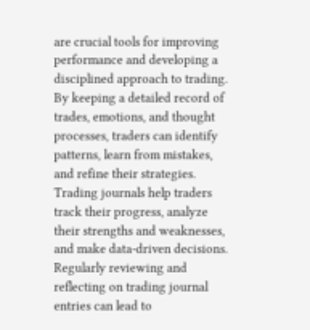are crucial tools for improving performance and developing a disciplined approach to trading. By keeping a detailed record of trades, emotions, and thought processes, traders can identify patterns, learn from mistakes, and refine their strategies. Trading journals help traders track their progress, analyze their strengths and weaknesses, and make data-driven decisions. Regularly reviewing and reflecting on trading journal entries can lead to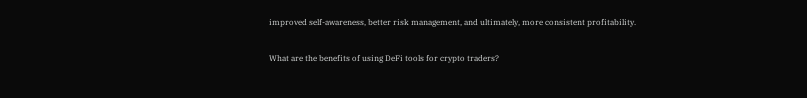improved self-awareness, better risk management, and ultimately, more consistent profitability.

What are the benefits of using DeFi tools for crypto traders?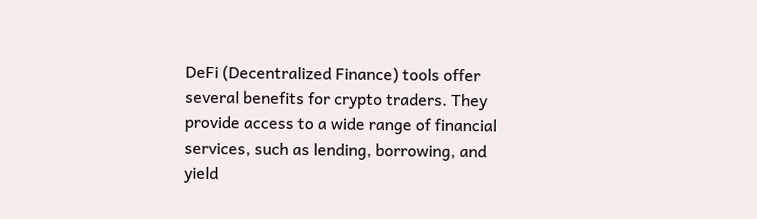DeFi (Decentralized Finance) tools offer several benefits for crypto traders. They provide access to a wide range of financial services, such as lending, borrowing, and yield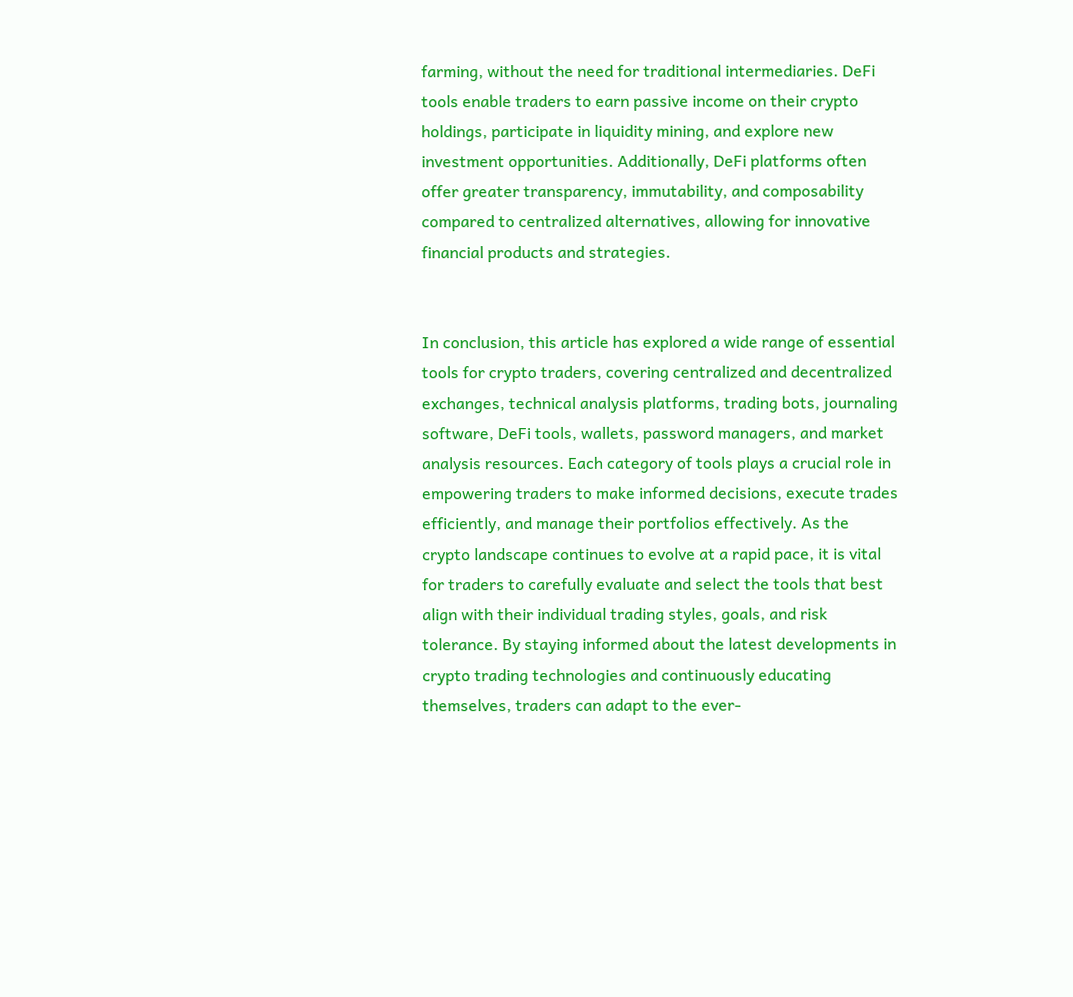farming, without the need for traditional intermediaries. DeFi tools enable traders to earn passive income on their crypto holdings, participate in liquidity mining, and explore new investment opportunities. Additionally, DeFi platforms often offer greater transparency, immutability, and composability compared to centralized alternatives, allowing for innovative financial products and strategies.


In conclusion, this article has explored a wide range of essential tools for crypto traders, covering centralized and decentralized exchanges, technical analysis platforms, trading bots, journaling software, DeFi tools, wallets, password managers, and market analysis resources. Each category of tools plays a crucial role in empowering traders to make informed decisions, execute trades efficiently, and manage their portfolios effectively. As the crypto landscape continues to evolve at a rapid pace, it is vital for traders to carefully evaluate and select the tools that best align with their individual trading styles, goals, and risk tolerance. By staying informed about the latest developments in crypto trading technologies and continuously educating themselves, traders can adapt to the ever-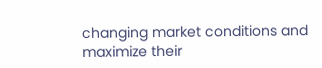changing market conditions and maximize their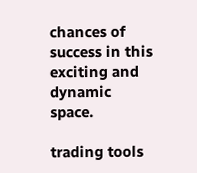chances of success in this exciting and dynamic space.

trading tools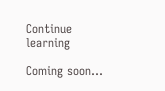Continue learning

Coming soon...